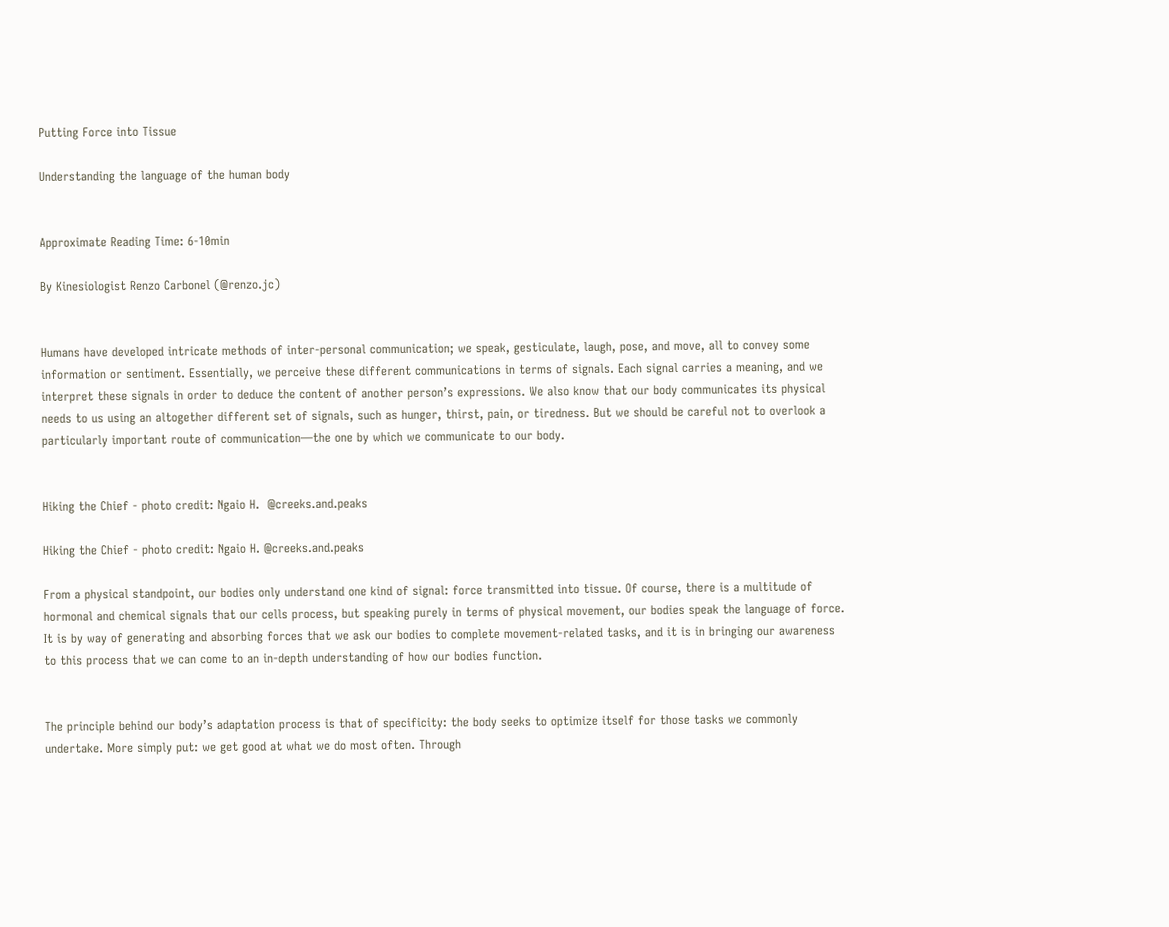Putting Force into Tissue

Understanding the language of the human body


Approximate Reading Time: 6-10min

By Kinesiologist Renzo Carbonel (@renzo.jc)


Humans have developed intricate methods of inter-personal communication; we speak, gesticulate, laugh, pose, and move, all to convey some information or sentiment. Essentially, we perceive these different communications in terms of signals. Each signal carries a meaning, and we interpret these signals in order to deduce the content of another person’s expressions. We also know that our body communicates its physical needs to us using an altogether different set of signals, such as hunger, thirst, pain, or tiredness. But we should be careful not to overlook a particularly important route of communication—the one by which we communicate to our body.


Hiking the Chief - photo credit: Ngaio H.  @creeks.and.peaks

Hiking the Chief - photo credit: Ngaio H. @creeks.and.peaks

From a physical standpoint, our bodies only understand one kind of signal: force transmitted into tissue. Of course, there is a multitude of hormonal and chemical signals that our cells process, but speaking purely in terms of physical movement, our bodies speak the language of force. It is by way of generating and absorbing forces that we ask our bodies to complete movement-related tasks, and it is in bringing our awareness to this process that we can come to an in-depth understanding of how our bodies function.


The principle behind our body’s adaptation process is that of specificity: the body seeks to optimize itself for those tasks we commonly undertake. More simply put: we get good at what we do most often. Through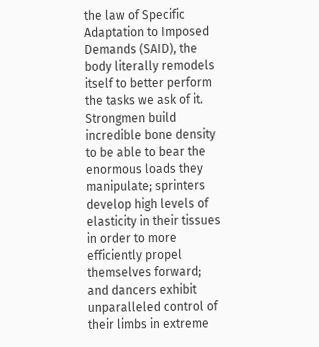the law of Specific Adaptation to Imposed Demands (SAID), the body literally remodels itself to better perform the tasks we ask of it. Strongmen build incredible bone density to be able to bear the enormous loads they manipulate; sprinters develop high levels of elasticity in their tissues in order to more efficiently propel themselves forward; and dancers exhibit unparalleled control of their limbs in extreme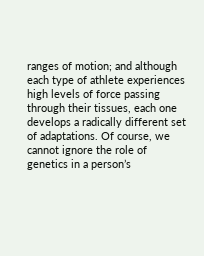ranges of motion; and although each type of athlete experiences high levels of force passing through their tissues, each one develops a radically different set of adaptations. Of course, we cannot ignore the role of genetics in a person’s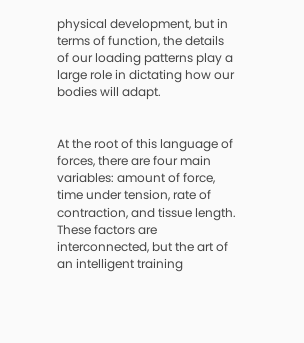physical development, but in terms of function, the details of our loading patterns play a large role in dictating how our bodies will adapt.


At the root of this language of forces, there are four main variables: amount of force, time under tension, rate of contraction, and tissue length. These factors are interconnected, but the art of an intelligent training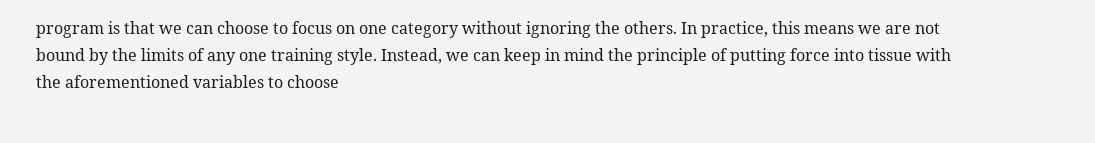program is that we can choose to focus on one category without ignoring the others. In practice, this means we are not bound by the limits of any one training style. Instead, we can keep in mind the principle of putting force into tissue with the aforementioned variables to choose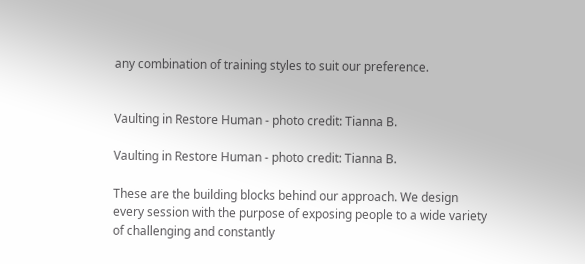any combination of training styles to suit our preference.


Vaulting in Restore Human - photo credit: Tianna B.

Vaulting in Restore Human - photo credit: Tianna B.

These are the building blocks behind our approach. We design every session with the purpose of exposing people to a wide variety of challenging and constantly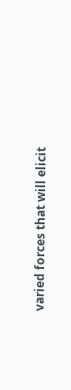varied forces that will elicit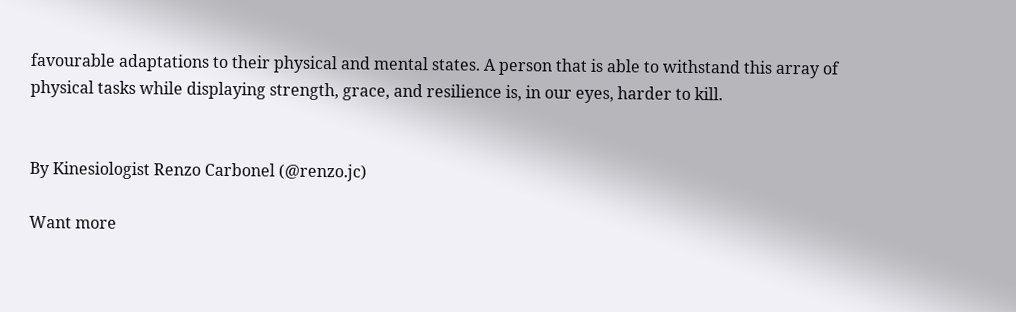favourable adaptations to their physical and mental states. A person that is able to withstand this array of physical tasks while displaying strength, grace, and resilience is, in our eyes, harder to kill.


By Kinesiologist Renzo Carbonel (@renzo.jc)

Want more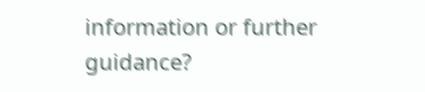information or further guidance?